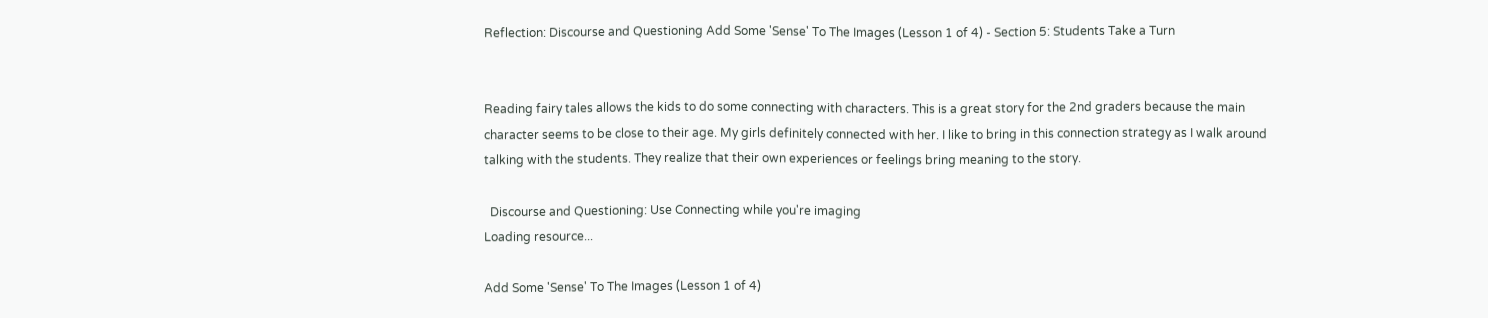Reflection: Discourse and Questioning Add Some 'Sense' To The Images (Lesson 1 of 4) - Section 5: Students Take a Turn


Reading fairy tales allows the kids to do some connecting with characters. This is a great story for the 2nd graders because the main character seems to be close to their age. My girls definitely connected with her. I like to bring in this connection strategy as I walk around talking with the students. They realize that their own experiences or feelings bring meaning to the story.

  Discourse and Questioning: Use Connecting while you're imaging
Loading resource...

Add Some 'Sense' To The Images (Lesson 1 of 4)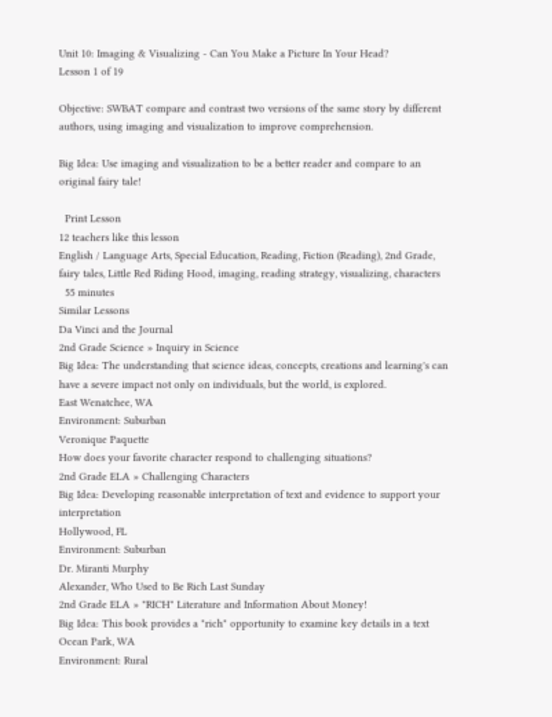Unit 10: Imaging & Visualizing - Can You Make a Picture In Your Head?
Lesson 1 of 19

Objective: SWBAT compare and contrast two versions of the same story by different authors, using imaging and visualization to improve comprehension.

Big Idea: Use imaging and visualization to be a better reader and compare to an original fairy tale!

  Print Lesson
12 teachers like this lesson
English / Language Arts, Special Education, Reading, Fiction (Reading), 2nd Grade, fairy tales, Little Red Riding Hood, imaging, reading strategy, visualizing, characters
  55 minutes
Similar Lessons
Da Vinci and the Journal
2nd Grade Science » Inquiry in Science
Big Idea: The understanding that science ideas, concepts, creations and learning's can have a severe impact not only on individuals, but the world, is explored.
East Wenatchee, WA
Environment: Suburban
Veronique Paquette
How does your favorite character respond to challenging situations?
2nd Grade ELA » Challenging Characters
Big Idea: Developing reasonable interpretation of text and evidence to support your interpretation
Hollywood, FL
Environment: Suburban
Dr. Miranti Murphy
Alexander, Who Used to Be Rich Last Sunday
2nd Grade ELA » "RICH" Literature and Information About Money!
Big Idea: This book provides a "rich" opportunity to examine key details in a text
Ocean Park, WA
Environment: Rural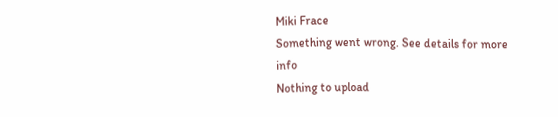Miki Frace
Something went wrong. See details for more info
Nothing to upload